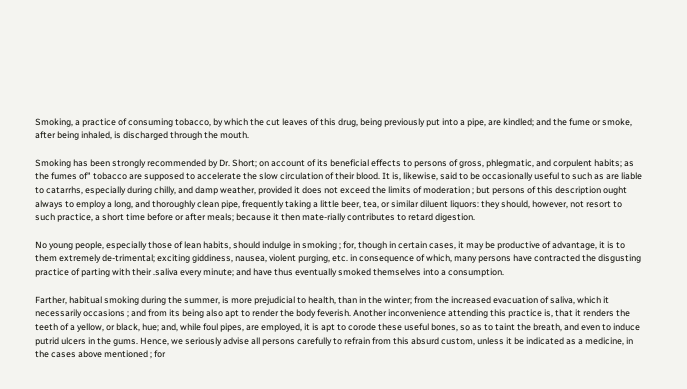Smoking, a practice of consuming tobacco, by which the cut leaves of this drug, being previously put into a pipe, are kindled; and the fume or smoke, after being inhaled, is discharged through the mouth.

Smoking has been strongly recommended by Dr. Short; on account of its beneficial effects to persons of gross, phlegmatic, and corpulent habits; as the fumes of" tobacco are supposed to accelerate the slow circulation of their blood. It is, likewise, said to be occasionally useful to such as are liable to catarrhs, especially during chilly, and damp weather, provided it does not exceed the limits of moderation ; but persons of this description ought always to employ a long, and thoroughly clean pipe, frequently taking a little beer, tea, or similar diluent liquors: they should, however, not resort to such practice, a short time before or after meals; because it then mate-rially contributes to retard digestion.

No young people, especially those of lean habits, should indulge in smoking ; for, though in certain cases, it may be productive of advantage, it is to them extremely de-trimental; exciting giddiness, nausea, violent purging, etc. in consequence of which, many persons have contracted the disgusting practice of parting with their .saliva every minute; and have thus eventually smoked themselves into a consumption.

Farther, habitual smoking during the summer, is more prejudicial to health, than in the winter; from the increased evacuation of saliva, which it necessarily occasions ; and from its being also apt to render the body feverish. Another inconvenience attending this practice is, that it renders the teeth of a yellow, or black, hue; and, while foul pipes, are employed, it is apt to corode these useful bones, so as to taint the breath, and even to induce putrid ulcers in the gums. Hence, we seriously advise all persons carefully to refrain from this absurd custom, unless it be indicated as a medicine, in the cases above mentioned ; for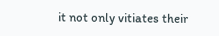it not only vitiates their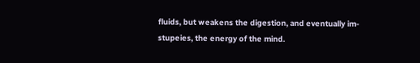fluids, but weakens the digestion, and eventually im-stupeies, the energy of the mind.